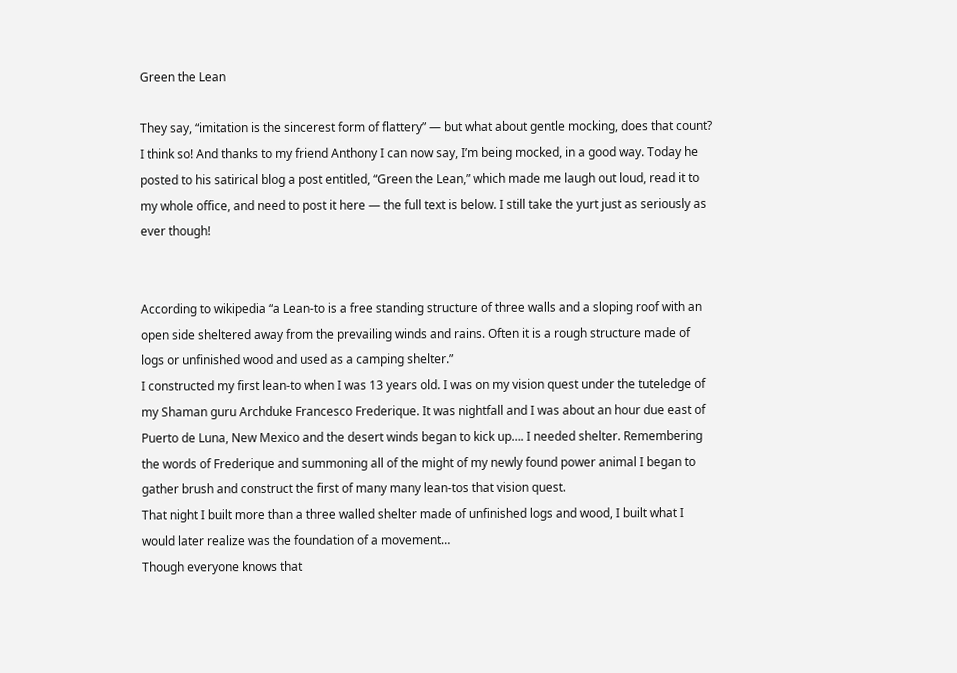Green the Lean

They say, “imitation is the sincerest form of flattery” — but what about gentle mocking, does that count? I think so! And thanks to my friend Anthony I can now say, I’m being mocked, in a good way. Today he posted to his satirical blog a post entitled, “Green the Lean,” which made me laugh out loud, read it to my whole office, and need to post it here — the full text is below. I still take the yurt just as seriously as ever though!


According to wikipedia “a Lean-to is a free standing structure of three walls and a sloping roof with an open side sheltered away from the prevailing winds and rains. Often it is a rough structure made of logs or unfinished wood and used as a camping shelter.”
I constructed my first lean-to when I was 13 years old. I was on my vision quest under the tuteledge of my Shaman guru Archduke Francesco Frederique. It was nightfall and I was about an hour due east of Puerto de Luna, New Mexico and the desert winds began to kick up…. I needed shelter. Remembering the words of Frederique and summoning all of the might of my newly found power animal I began to gather brush and construct the first of many many lean-tos that vision quest.
That night I built more than a three walled shelter made of unfinished logs and wood, I built what I would later realize was the foundation of a movement…
Though everyone knows that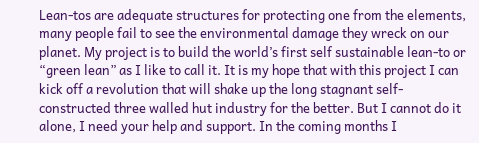Lean-tos are adequate structures for protecting one from the elements, many people fail to see the environmental damage they wreck on our planet. My project is to build the world’s first self sustainable lean-to or “green lean” as I like to call it. It is my hope that with this project I can kick off a revolution that will shake up the long stagnant self-constructed three walled hut industry for the better. But I cannot do it alone, I need your help and support. In the coming months I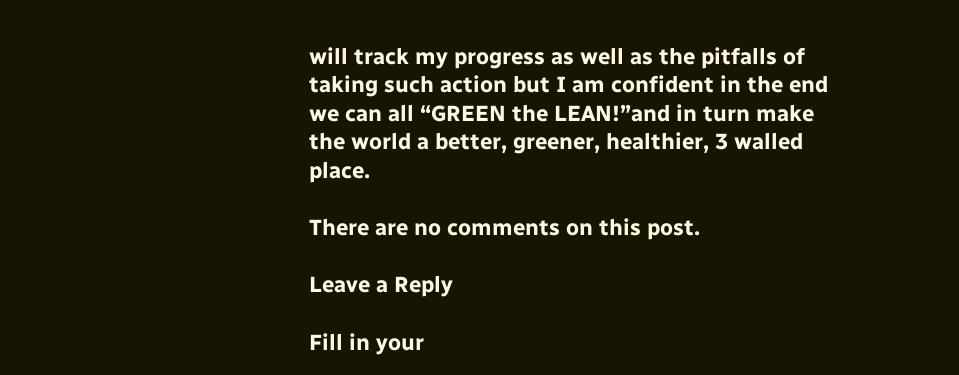will track my progress as well as the pitfalls of taking such action but I am confident in the end we can all “GREEN the LEAN!”and in turn make the world a better, greener, healthier, 3 walled place.

There are no comments on this post.

Leave a Reply

Fill in your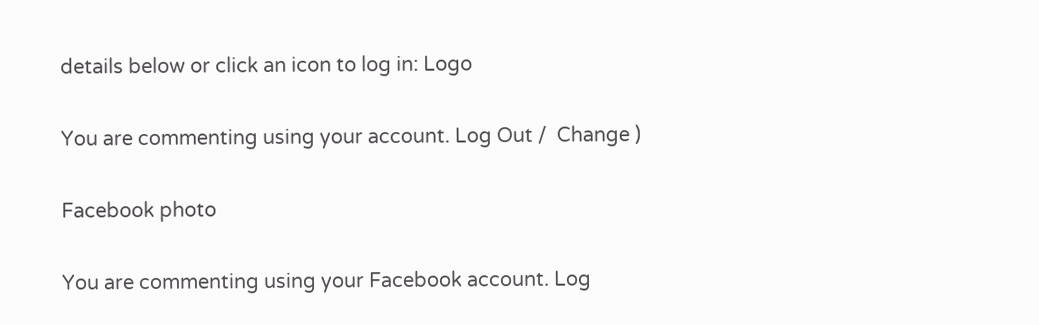details below or click an icon to log in: Logo

You are commenting using your account. Log Out /  Change )

Facebook photo

You are commenting using your Facebook account. Log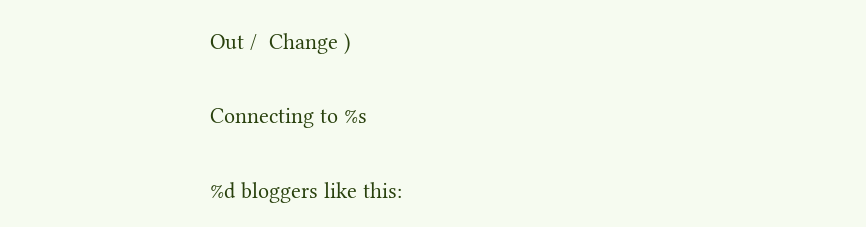Out /  Change )

Connecting to %s

%d bloggers like this: